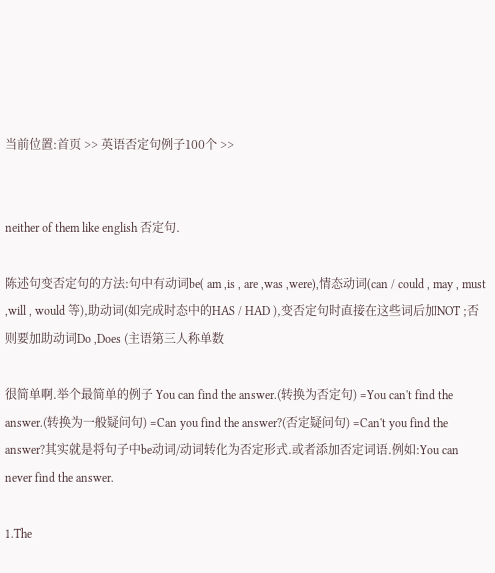当前位置:首页 >> 英语否定句例子100个 >>


neither of them like english 否定句.

陈述句变否定句的方法:句中有动词be( am ,is , are ,was ,were),情态动词(can / could , may , must ,will , would 等),助动词(如完成时态中的HAS / HAD ),变否定句时直接在这些词后加NOT ;否则要加助动词Do ,Does (主语第三人称单数

很简单啊.举个最简单的例子 You can find the answer.(转换为否定句) =You can't find the answer.(转换为一般疑问句) =Can you find the answer?(否定疑问句) =Can't you find the answer?其实就是将句子中be动词/动词转化为否定形式.或者添加否定词语.例如:You can never find the answer.

1.The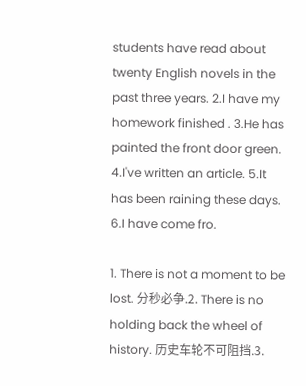students have read about twenty English novels in the past three years. 2.I have my homework finished . 3.He has painted the front door green. 4.I've written an article. 5.It has been raining these days. 6.I have come fro.

1. There is not a moment to be lost. 分秒必争.2. There is no holding back the wheel of history. 历史车轮不可阻挡.3.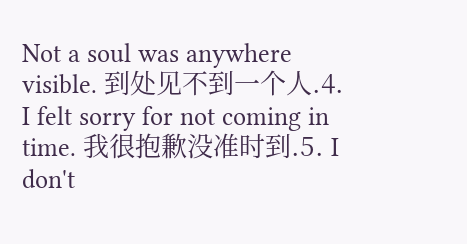Not a soul was anywhere visible. 到处见不到一个人.4. I felt sorry for not coming in time. 我很抱歉没准时到.5. I don't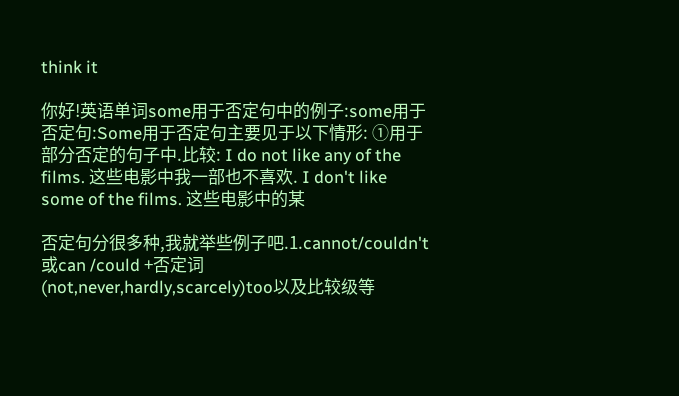think it

你好!英语单词some用于否定句中的例子:some用于否定句:Some用于否定句主要见于以下情形: ①用于部分否定的句子中.比较: I do not like any of the films. 这些电影中我一部也不喜欢. I don't like some of the films. 这些电影中的某

否定句分很多种,我就举些例子吧.1.cannot/couldn't或can /could +否定词(not,never,hardly,scarcely)too以及比较级等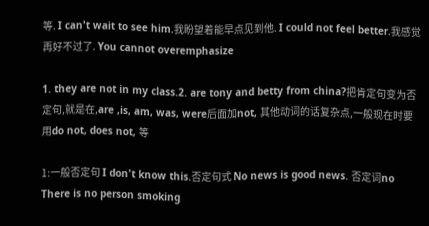等. I can't wait to see him.我盼望着能早点见到他. I could not feel better.我感觉再好不过了. You cannot overemphasize

1. they are not in my class.2. are tony and betty from china?把肯定句变为否定句,就是在,are ,is, am, was, were后面加not, 其他动词的话复杂点,一般现在时要用do not, does not, 等

1:一般否定句 I don't know this.否定句式 No news is good news. 否定词no There is no person smoking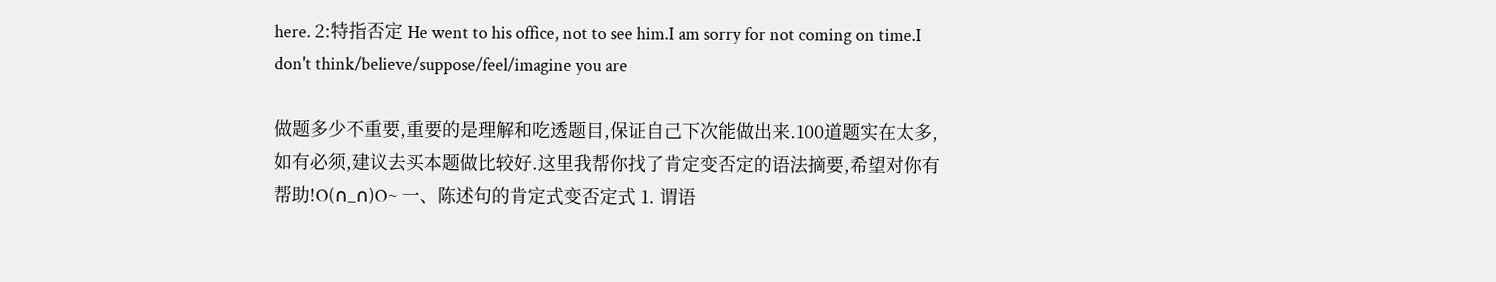here. 2:特指否定 He went to his office, not to see him.I am sorry for not coming on time.I don't think/believe/suppose/feel/imagine you are

做题多少不重要,重要的是理解和吃透题目,保证自己下次能做出来.100道题实在太多,如有必须,建议去买本题做比较好.这里我帮你找了肯定变否定的语法摘要,希望对你有帮助!O(∩_∩)O~ 一、陈述句的肯定式变否定式 1. 谓语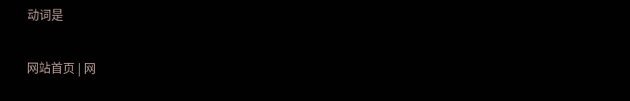动词是

网站首页 | 网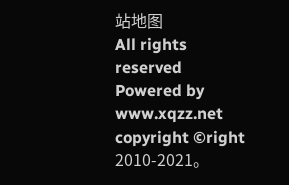站地图
All rights reserved Powered by www.xqzz.net
copyright ©right 2010-2021。